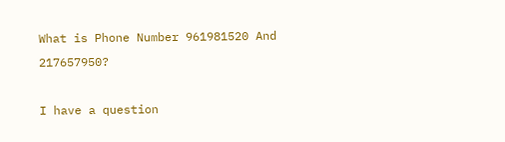What is Phone Number 961981520 And 217657950?

I have a question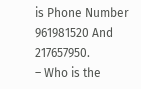is Phone Number 961981520 And 217657950.
– Who is the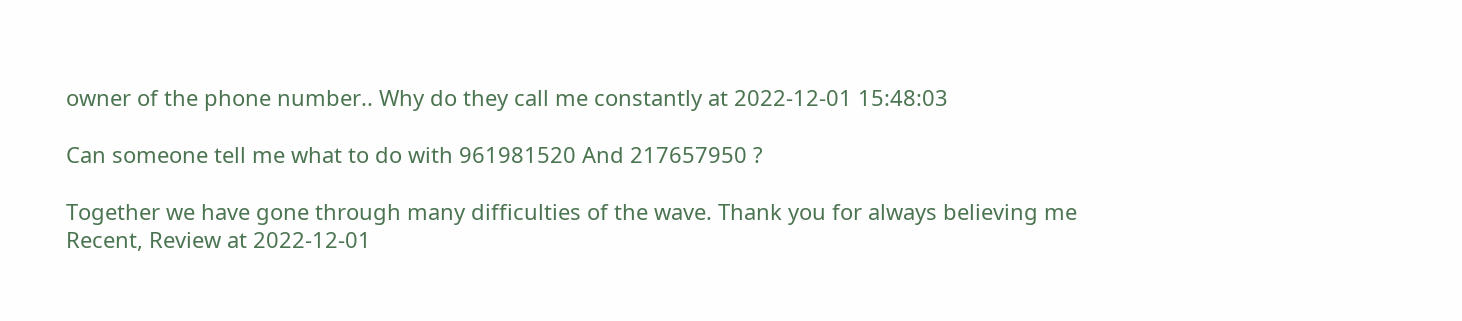owner of the phone number.. Why do they call me constantly at 2022-12-01 15:48:03

Can someone tell me what to do with 961981520 And 217657950 ?

Together we have gone through many difficulties of the wave. Thank you for always believing me
Recent, Review at 2022-12-01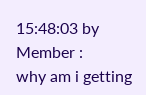15:48:03 by Member :
why am i getting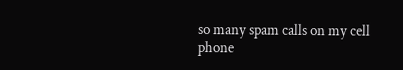so many spam calls on my cell phone